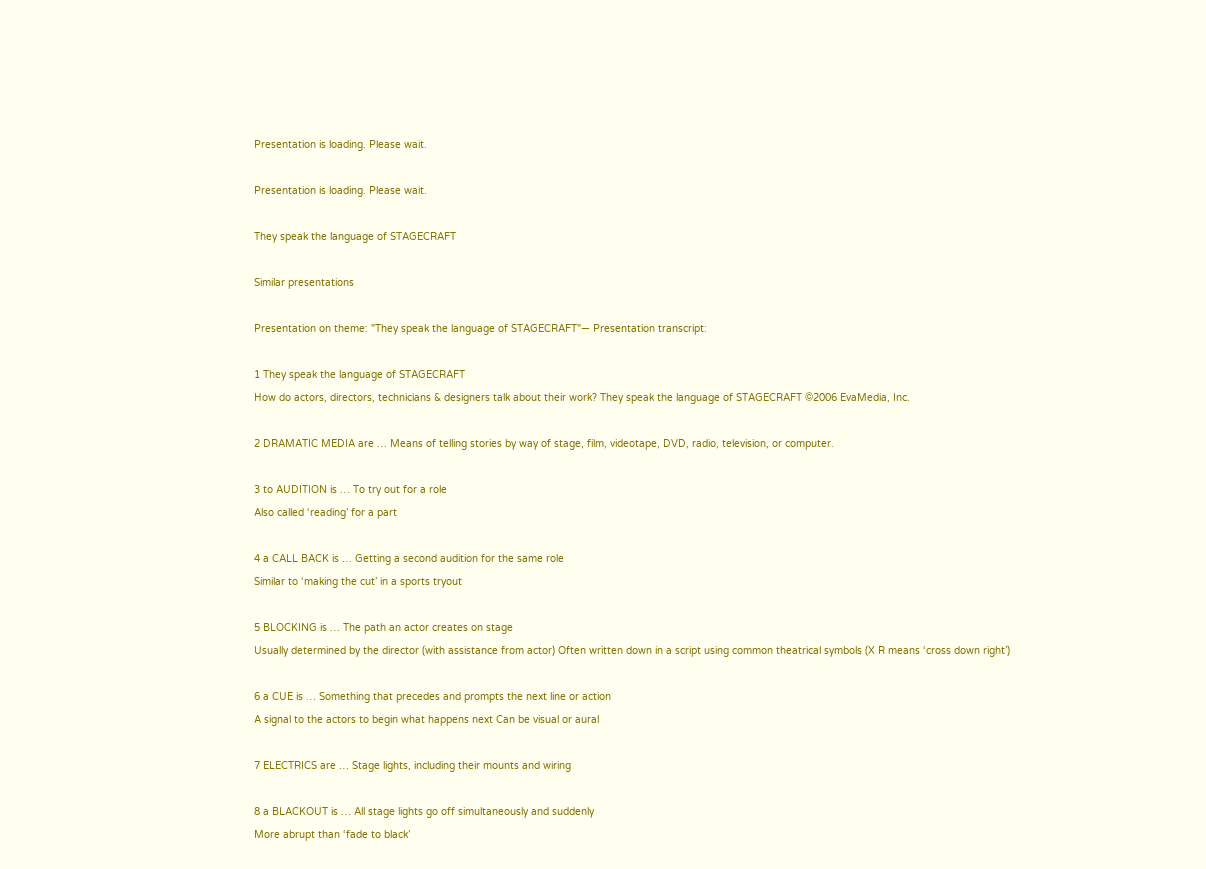Presentation is loading. Please wait.

Presentation is loading. Please wait.

They speak the language of STAGECRAFT

Similar presentations

Presentation on theme: "They speak the language of STAGECRAFT"— Presentation transcript:

1 They speak the language of STAGECRAFT
How do actors, directors, technicians & designers talk about their work? They speak the language of STAGECRAFT ©2006 EvaMedia, Inc.

2 DRAMATIC MEDIA are … Means of telling stories by way of stage, film, videotape, DVD, radio, television, or computer.

3 to AUDITION is … To try out for a role
Also called ‘reading’ for a part

4 a CALL BACK is … Getting a second audition for the same role
Similar to ‘making the cut’ in a sports tryout

5 BLOCKING is … The path an actor creates on stage
Usually determined by the director (with assistance from actor) Often written down in a script using common theatrical symbols (X R means ‘cross down right’)

6 a CUE is … Something that precedes and prompts the next line or action
A signal to the actors to begin what happens next Can be visual or aural

7 ELECTRICS are … Stage lights, including their mounts and wiring

8 a BLACKOUT is … All stage lights go off simultaneously and suddenly
More abrupt than ‘fade to black’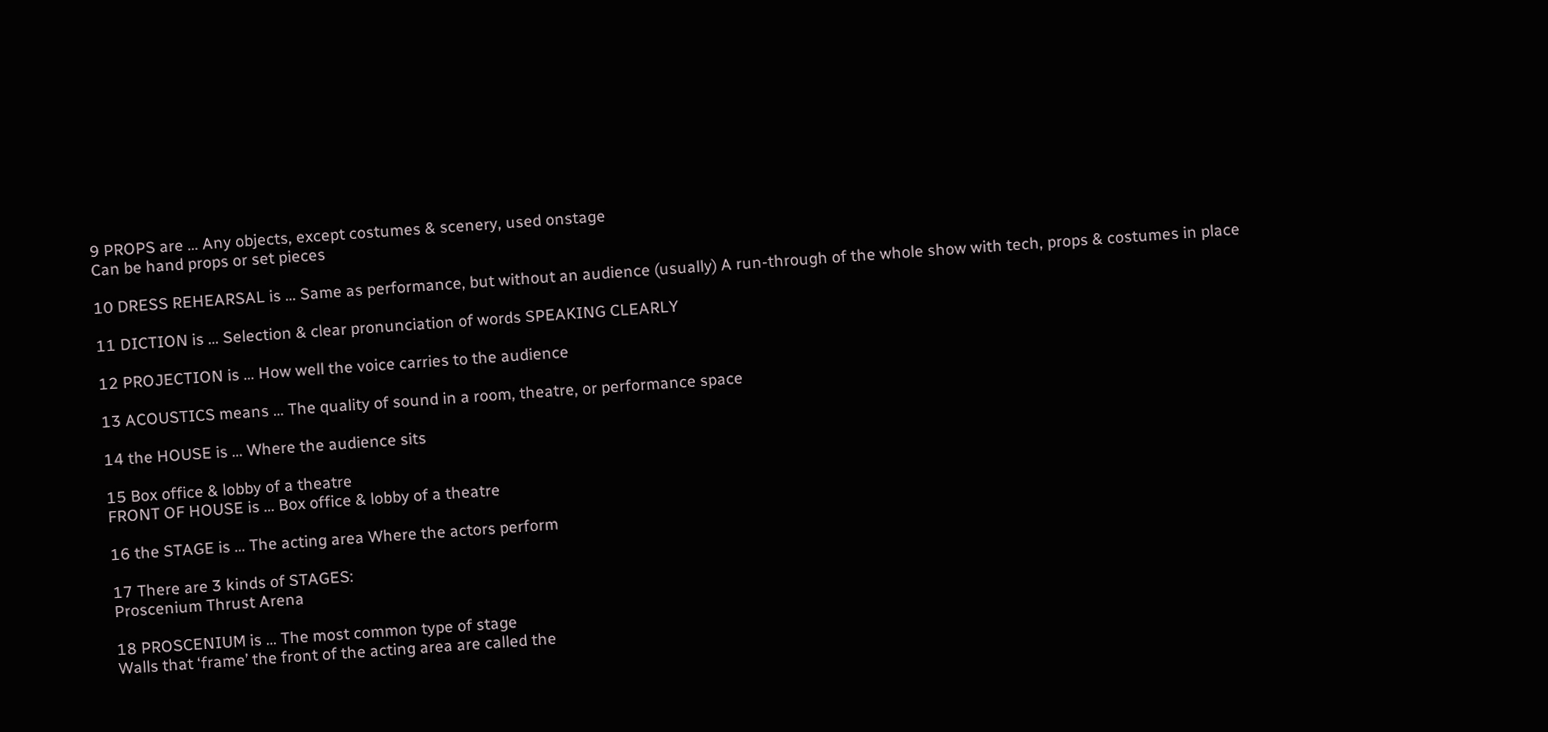9 PROPS are … Any objects, except costumes & scenery, used onstage
Can be hand props or set pieces

10 DRESS REHEARSAL is … Same as performance, but without an audience (usually) A run-through of the whole show with tech, props & costumes in place

11 DICTION is … Selection & clear pronunciation of words SPEAKING CLEARLY

12 PROJECTION is … How well the voice carries to the audience

13 ACOUSTICS means … The quality of sound in a room, theatre, or performance space

14 the HOUSE is … Where the audience sits

15 Box office & lobby of a theatre
FRONT OF HOUSE is … Box office & lobby of a theatre

16 the STAGE is … The acting area Where the actors perform

17 There are 3 kinds of STAGES:
Proscenium Thrust Arena

18 PROSCENIUM is … The most common type of stage
Walls that ‘frame’ the front of the acting area are called the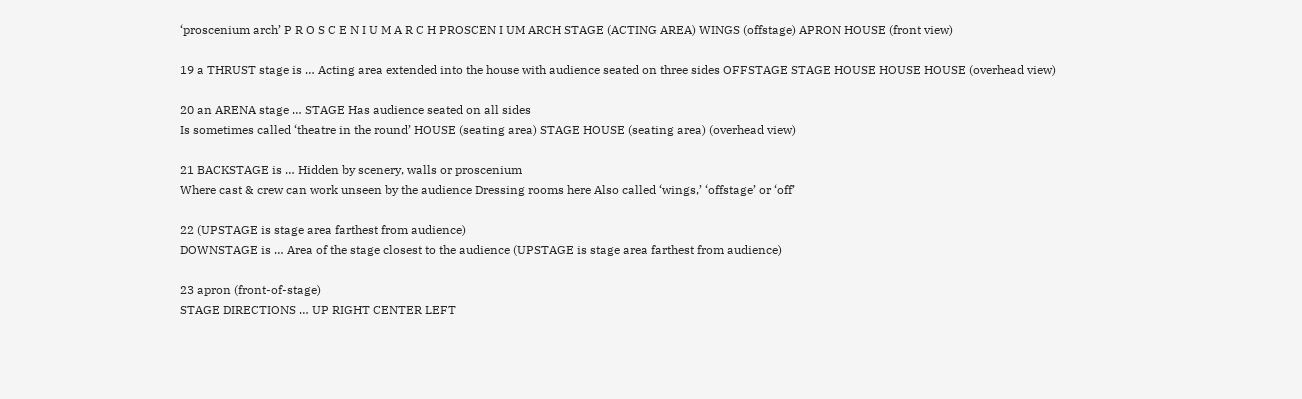‘proscenium arch’ P R O S C E N I U M A R C H PROSCEN I UM ARCH STAGE (ACTING AREA) WINGS (offstage) APRON HOUSE (front view)

19 a THRUST stage is … Acting area extended into the house with audience seated on three sides OFFSTAGE STAGE HOUSE HOUSE HOUSE (overhead view)

20 an ARENA stage … STAGE Has audience seated on all sides
Is sometimes called ‘theatre in the round’ HOUSE (seating area) STAGE HOUSE (seating area) (overhead view)

21 BACKSTAGE is … Hidden by scenery, walls or proscenium
Where cast & crew can work unseen by the audience Dressing rooms here Also called ‘wings,’ ‘offstage’ or ‘off’

22 (UPSTAGE is stage area farthest from audience)
DOWNSTAGE is … Area of the stage closest to the audience (UPSTAGE is stage area farthest from audience)

23 apron (front-of-stage)
STAGE DIRECTIONS … UP RIGHT CENTER LEFT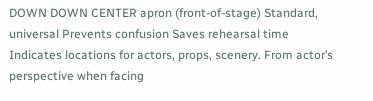DOWN DOWN CENTER apron (front-of-stage) Standard, universal Prevents confusion Saves rehearsal time Indicates locations for actors, props, scenery. From actor’s perspective when facing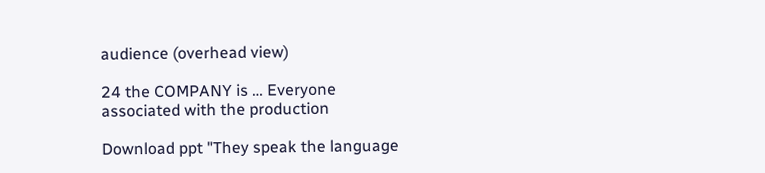audience (overhead view)

24 the COMPANY is … Everyone associated with the production

Download ppt "They speak the language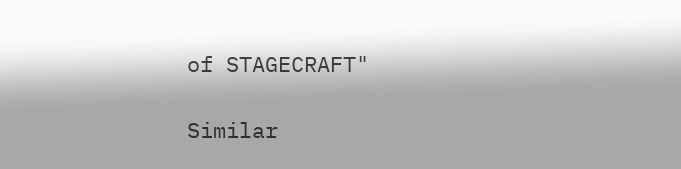of STAGECRAFT"

Similar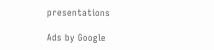presentations

Ads by Google